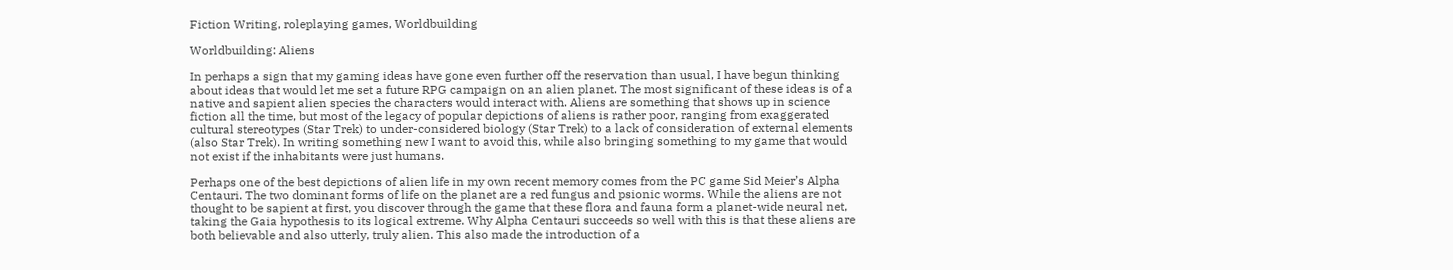Fiction Writing, roleplaying games, Worldbuilding

Worldbuilding: Aliens

In perhaps a sign that my gaming ideas have gone even further off the reservation than usual, I have begun thinking about ideas that would let me set a future RPG campaign on an alien planet. The most significant of these ideas is of a native and sapient alien species the characters would interact with. Aliens are something that shows up in science fiction all the time, but most of the legacy of popular depictions of aliens is rather poor, ranging from exaggerated cultural stereotypes (Star Trek) to under-considered biology (Star Trek) to a lack of consideration of external elements (also Star Trek). In writing something new I want to avoid this, while also bringing something to my game that would not exist if the inhabitants were just humans.

Perhaps one of the best depictions of alien life in my own recent memory comes from the PC game Sid Meier’s Alpha Centauri. The two dominant forms of life on the planet are a red fungus and psionic worms. While the aliens are not thought to be sapient at first, you discover through the game that these flora and fauna form a planet-wide neural net, taking the Gaia hypothesis to its logical extreme. Why Alpha Centauri succeeds so well with this is that these aliens are both believable and also utterly, truly alien. This also made the introduction of a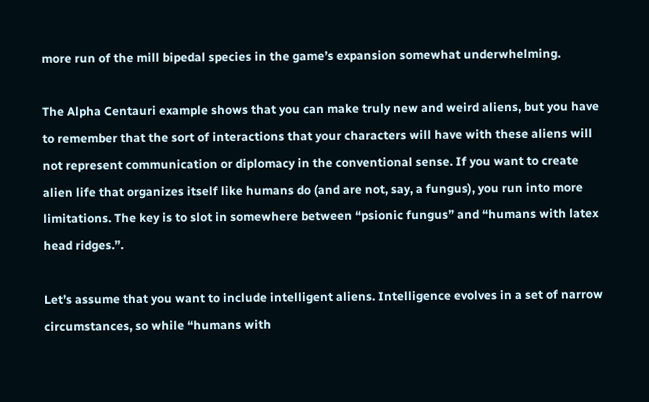more run of the mill bipedal species in the game’s expansion somewhat underwhelming.

The Alpha Centauri example shows that you can make truly new and weird aliens, but you have to remember that the sort of interactions that your characters will have with these aliens will not represent communication or diplomacy in the conventional sense. If you want to create alien life that organizes itself like humans do (and are not, say, a fungus), you run into more limitations. The key is to slot in somewhere between “psionic fungus” and “humans with latex head ridges.”.

Let’s assume that you want to include intelligent aliens. Intelligence evolves in a set of narrow circumstances, so while “humans with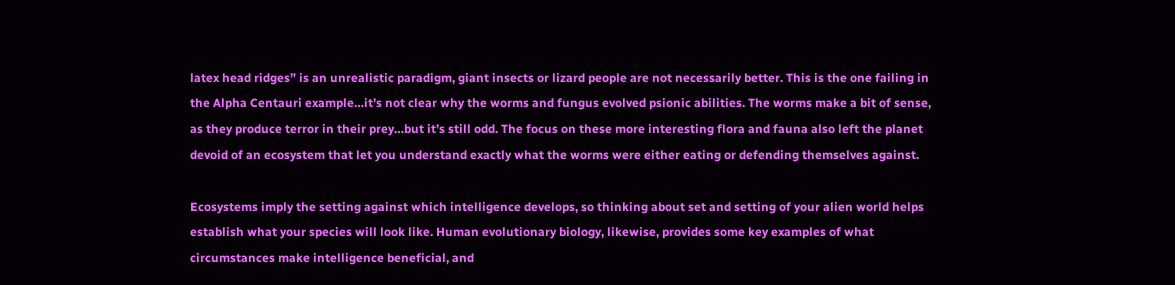latex head ridges” is an unrealistic paradigm, giant insects or lizard people are not necessarily better. This is the one failing in the Alpha Centauri example…it’s not clear why the worms and fungus evolved psionic abilities. The worms make a bit of sense, as they produce terror in their prey…but it’s still odd. The focus on these more interesting flora and fauna also left the planet devoid of an ecosystem that let you understand exactly what the worms were either eating or defending themselves against.

Ecosystems imply the setting against which intelligence develops, so thinking about set and setting of your alien world helps establish what your species will look like. Human evolutionary biology, likewise, provides some key examples of what circumstances make intelligence beneficial, and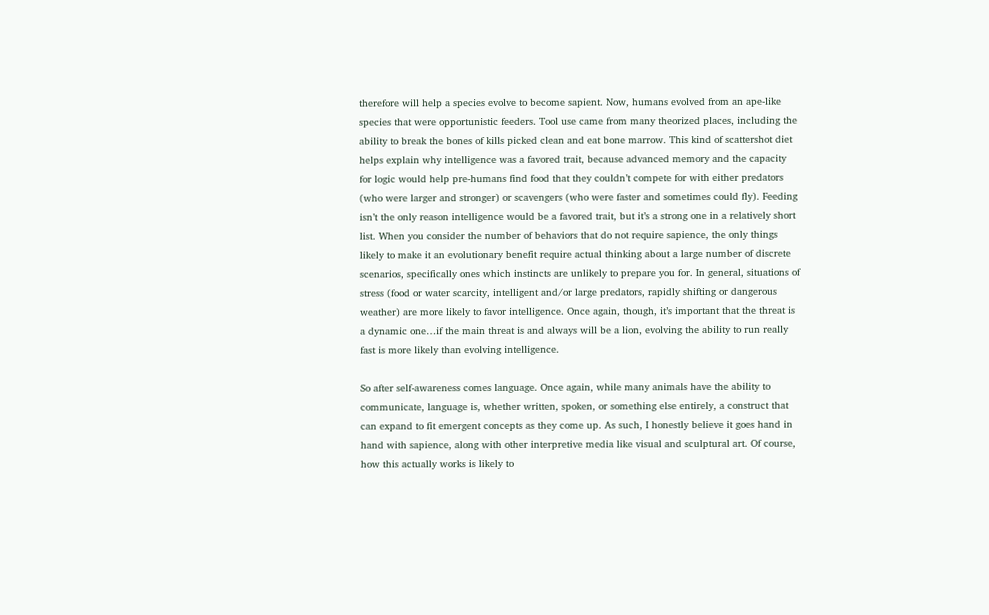therefore will help a species evolve to become sapient. Now, humans evolved from an ape-like species that were opportunistic feeders. Tool use came from many theorized places, including the ability to break the bones of kills picked clean and eat bone marrow. This kind of scattershot diet helps explain why intelligence was a favored trait, because advanced memory and the capacity for logic would help pre-humans find food that they couldn’t compete for with either predators (who were larger and stronger) or scavengers (who were faster and sometimes could fly). Feeding isn’t the only reason intelligence would be a favored trait, but it’s a strong one in a relatively short list. When you consider the number of behaviors that do not require sapience, the only things likely to make it an evolutionary benefit require actual thinking about a large number of discrete scenarios, specifically ones which instincts are unlikely to prepare you for. In general, situations of stress (food or water scarcity, intelligent and/or large predators, rapidly shifting or dangerous weather) are more likely to favor intelligence. Once again, though, it’s important that the threat is a dynamic one…if the main threat is and always will be a lion, evolving the ability to run really fast is more likely than evolving intelligence.

So after self-awareness comes language. Once again, while many animals have the ability to communicate, language is, whether written, spoken, or something else entirely, a construct that can expand to fit emergent concepts as they come up. As such, I honestly believe it goes hand in hand with sapience, along with other interpretive media like visual and sculptural art. Of course, how this actually works is likely to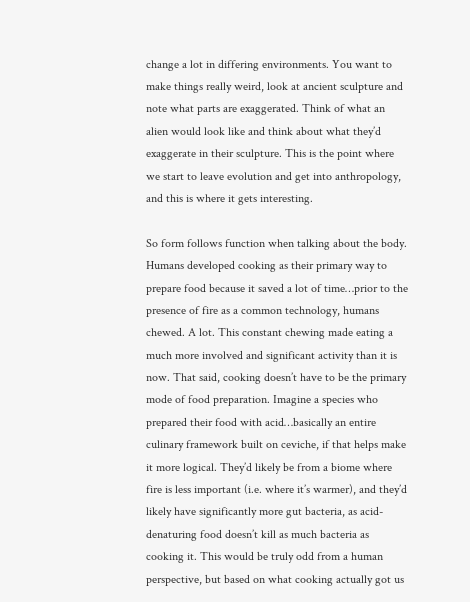change a lot in differing environments. You want to make things really weird, look at ancient sculpture and note what parts are exaggerated. Think of what an alien would look like and think about what they’d exaggerate in their sculpture. This is the point where we start to leave evolution and get into anthropology, and this is where it gets interesting.

So form follows function when talking about the body. Humans developed cooking as their primary way to prepare food because it saved a lot of time…prior to the presence of fire as a common technology, humans chewed. A lot. This constant chewing made eating a much more involved and significant activity than it is now. That said, cooking doesn’t have to be the primary mode of food preparation. Imagine a species who prepared their food with acid…basically an entire culinary framework built on ceviche, if that helps make it more logical. They’d likely be from a biome where fire is less important (i.e. where it’s warmer), and they’d likely have significantly more gut bacteria, as acid-denaturing food doesn’t kill as much bacteria as cooking it. This would be truly odd from a human perspective, but based on what cooking actually got us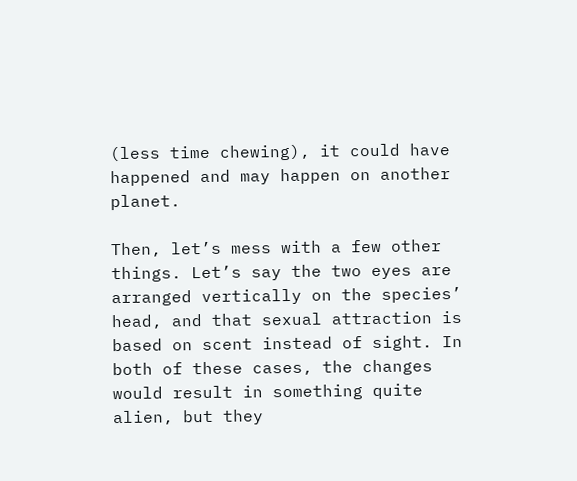(less time chewing), it could have happened and may happen on another planet.

Then, let’s mess with a few other things. Let’s say the two eyes are arranged vertically on the species’ head, and that sexual attraction is based on scent instead of sight. In both of these cases, the changes would result in something quite alien, but they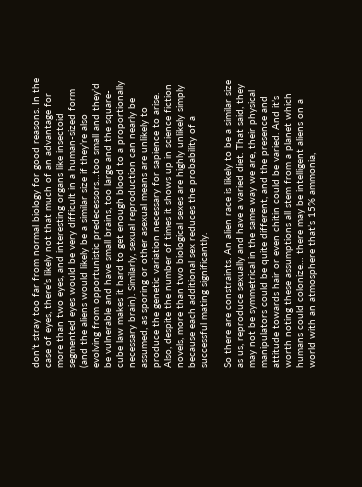don’t stray too far from normal biology for good reasons. In the case of eyes, there’s likely not that much of an advantage for more than two eyes, and interesting organs like insectoid segmented eyes would be very difficult in a human-sized form (and the aliens would likely be a similar size if they’re also evolving from opportunistic predecessors…too small and they’d be vulnerable and have small brains, too large and the square-cube law makes it hard to get enough blood to a proportionally necessary brain). Similarly, sexual reproduction can nearly be assumed, as sporing or other asexual means are unlikely to produce the genetic variation necessary for sapience to arise. Also, despite the number of times it shows up in science fiction novels, more than two biological sexes are highly unlikely simply because each additional sex reduces the probability of a successful mating significantly.

So there are constraints. An alien race is likely to be a similar size as us, reproduce sexually and have a varied diet. That said, they may not be symmetrical in the same way we are, their physical manipulators could be quite different, and the presence and attitude towards hair or even chitin could be varied. And it’s worth noting these assumptions all stem from a planet which humans could colonize… there may be intelligent aliens on a world with an atmosphere that’s 15% ammonia,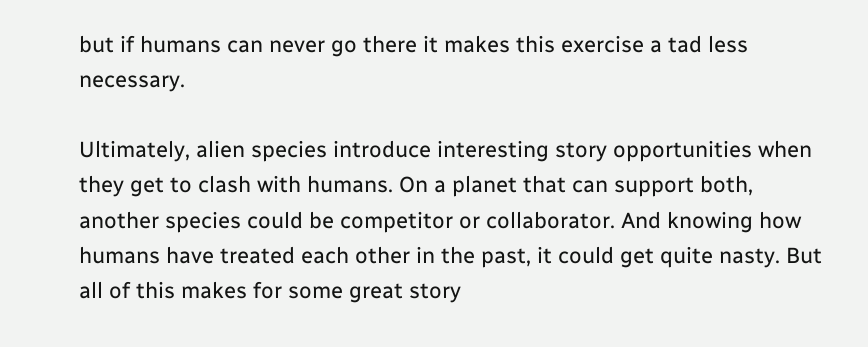but if humans can never go there it makes this exercise a tad less necessary.

Ultimately, alien species introduce interesting story opportunities when they get to clash with humans. On a planet that can support both, another species could be competitor or collaborator. And knowing how humans have treated each other in the past, it could get quite nasty. But all of this makes for some great story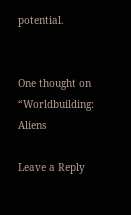potential.


One thought on “Worldbuilding: Aliens

Leave a Reply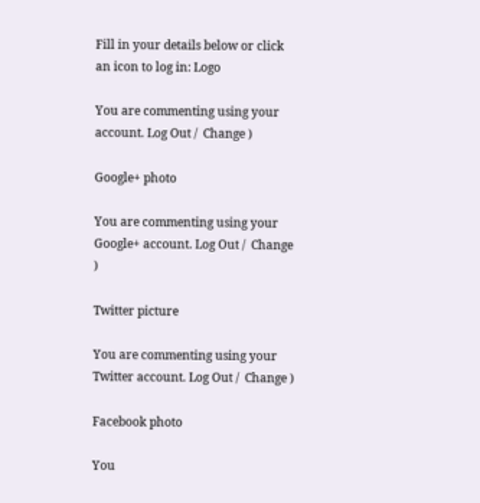Fill in your details below or click an icon to log in: Logo

You are commenting using your account. Log Out /  Change )

Google+ photo

You are commenting using your Google+ account. Log Out /  Change )

Twitter picture

You are commenting using your Twitter account. Log Out /  Change )

Facebook photo

You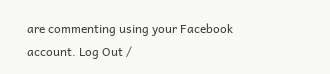are commenting using your Facebook account. Log Out /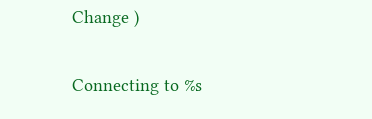Change )

Connecting to %s